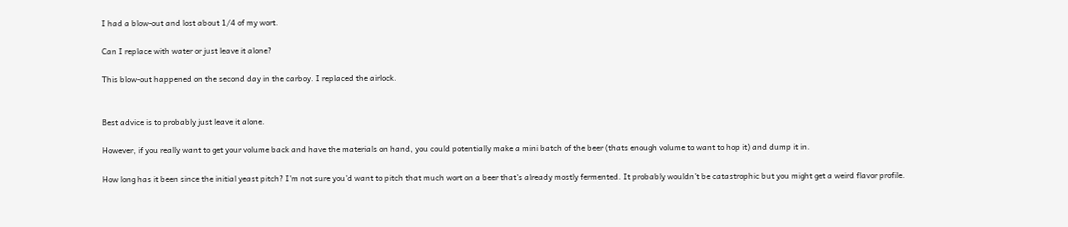I had a blow-out and lost about 1/4 of my wort.

Can I replace with water or just leave it alone?

This blow-out happened on the second day in the carboy. I replaced the airlock.


Best advice is to probably just leave it alone.

However, if you really want to get your volume back and have the materials on hand, you could potentially make a mini batch of the beer (thats enough volume to want to hop it) and dump it in.

How long has it been since the initial yeast pitch? I'm not sure you'd want to pitch that much wort on a beer that's already mostly fermented. It probably wouldn't be catastrophic but you might get a weird flavor profile.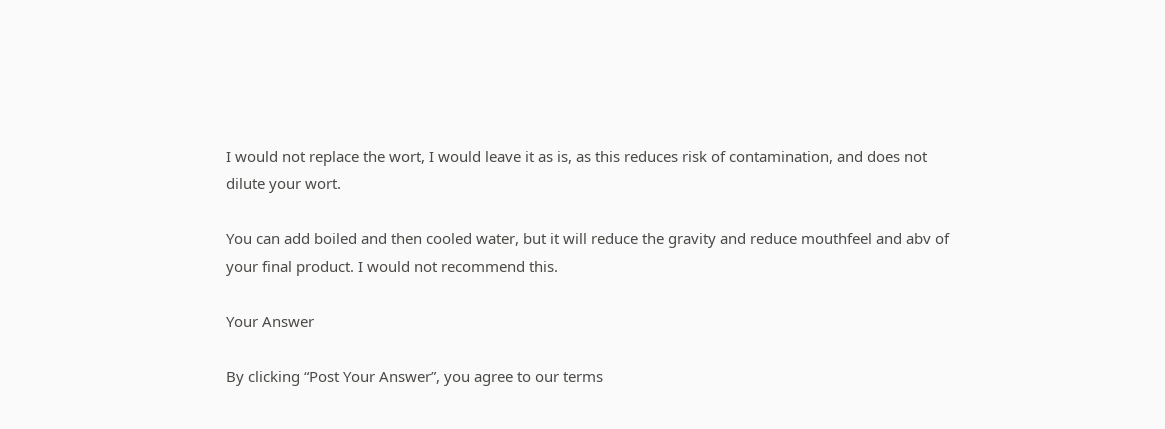I would not replace the wort, I would leave it as is, as this reduces risk of contamination, and does not dilute your wort.

You can add boiled and then cooled water, but it will reduce the gravity and reduce mouthfeel and abv of your final product. I would not recommend this.

Your Answer

By clicking “Post Your Answer”, you agree to our terms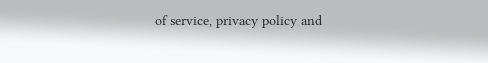of service, privacy policy and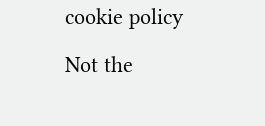cookie policy

Not the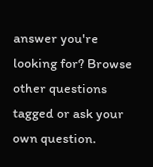answer you're looking for? Browse other questions tagged or ask your own question.